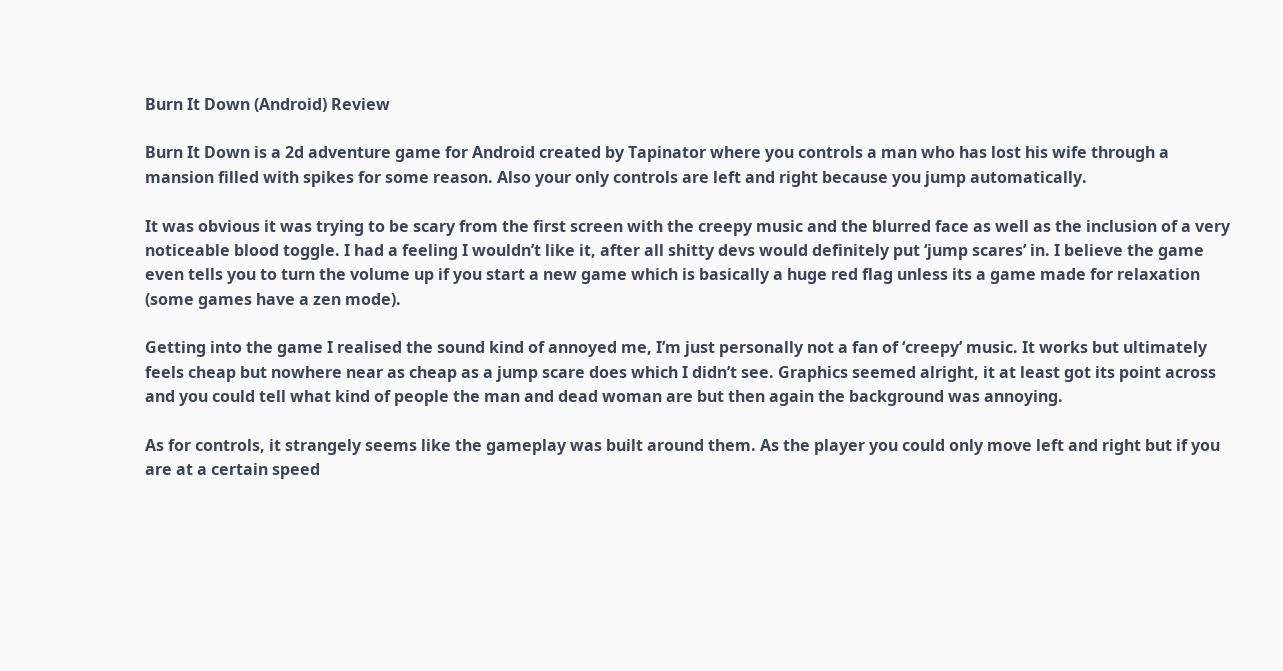Burn It Down (Android) Review

Burn It Down is a 2d adventure game for Android created by Tapinator where you controls a man who has lost his wife through a mansion filled with spikes for some reason. Also your only controls are left and right because you jump automatically.

It was obvious it was trying to be scary from the first screen with the creepy music and the blurred face as well as the inclusion of a very noticeable blood toggle. I had a feeling I wouldn’t like it, after all shitty devs would definitely put ‘jump scares’ in. I believe the game even tells you to turn the volume up if you start a new game which is basically a huge red flag unless its a game made for relaxation (some games have a zen mode).

Getting into the game I realised the sound kind of annoyed me, I’m just personally not a fan of ‘creepy’ music. It works but ultimately feels cheap but nowhere near as cheap as a jump scare does which I didn’t see. Graphics seemed alright, it at least got its point across and you could tell what kind of people the man and dead woman are but then again the background was annoying.

As for controls, it strangely seems like the gameplay was built around them. As the player you could only move left and right but if you are at a certain speed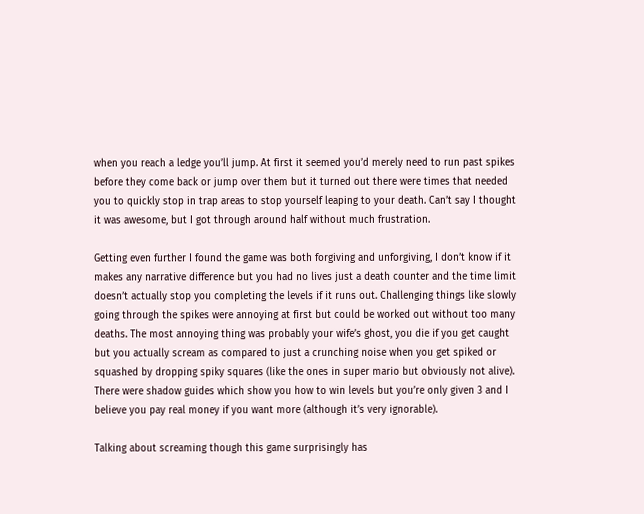when you reach a ledge you’ll jump. At first it seemed you’d merely need to run past spikes before they come back or jump over them but it turned out there were times that needed you to quickly stop in trap areas to stop yourself leaping to your death. Can’t say I thought it was awesome, but I got through around half without much frustration.

Getting even further I found the game was both forgiving and unforgiving, I don’t know if it makes any narrative difference but you had no lives just a death counter and the time limit doesn’t actually stop you completing the levels if it runs out. Challenging things like slowly going through the spikes were annoying at first but could be worked out without too many deaths. The most annoying thing was probably your wife’s ghost, you die if you get caught but you actually scream as compared to just a crunching noise when you get spiked or squashed by dropping spiky squares (like the ones in super mario but obviously not alive). There were shadow guides which show you how to win levels but you’re only given 3 and I believe you pay real money if you want more (although it’s very ignorable).

Talking about screaming though this game surprisingly has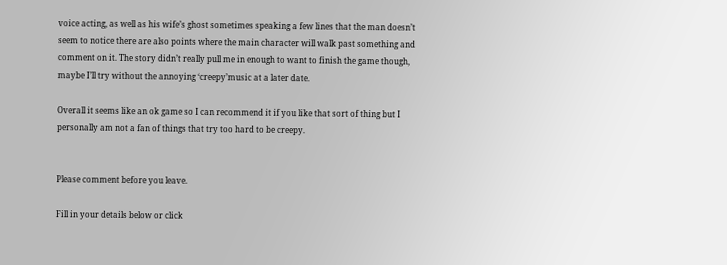voice acting, as well as his wife’s ghost sometimes speaking a few lines that the man doesn’t seem to notice there are also points where the main character will walk past something and comment on it. The story didn’t really pull me in enough to want to finish the game though, maybe I’ll try without the annoying ‘creepy’music at a later date.

Overall it seems like an ok game so I can recommend it if you like that sort of thing but I personally am not a fan of things that try too hard to be creepy.


Please comment before you leave.

Fill in your details below or click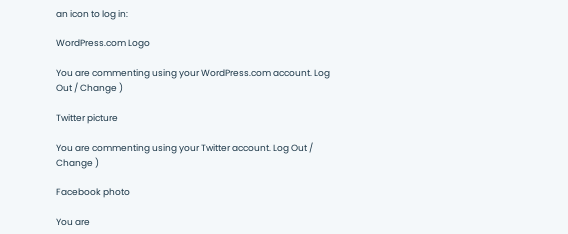an icon to log in:

WordPress.com Logo

You are commenting using your WordPress.com account. Log Out / Change )

Twitter picture

You are commenting using your Twitter account. Log Out / Change )

Facebook photo

You are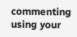commenting using your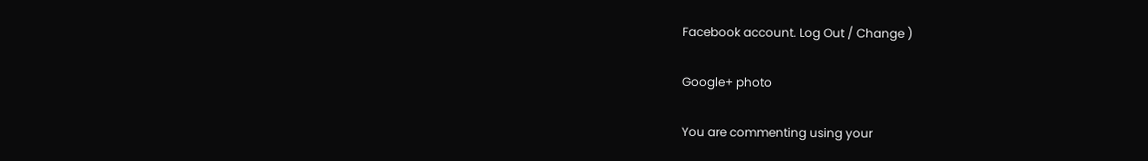Facebook account. Log Out / Change )

Google+ photo

You are commenting using your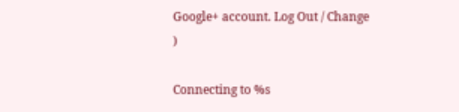Google+ account. Log Out / Change )

Connecting to %s